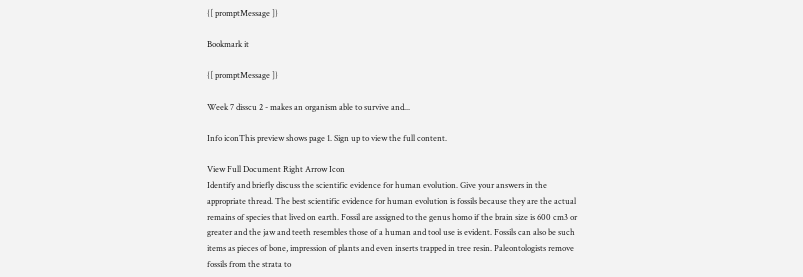{[ promptMessage ]}

Bookmark it

{[ promptMessage ]}

Week 7 disscu 2 - makes an organism able to survive and...

Info iconThis preview shows page 1. Sign up to view the full content.

View Full Document Right Arrow Icon
Identify and briefly discuss the scientific evidence for human evolution. Give your answers in the appropriate thread. The best scientific evidence for human evolution is fossils because they are the actual remains of species that lived on earth. Fossil are assigned to the genus homo if the brain size is 600 cm3 or greater and the jaw and teeth resembles those of a human and tool use is evident. Fossils can also be such items as pieces of bone, impression of plants and even inserts trapped in tree resin. Paleontologists remove fossils from the strata to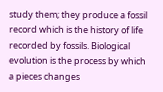study them; they produce a fossil record which is the history of life recorded by fossils. Biological evolution is the process by which a pieces changes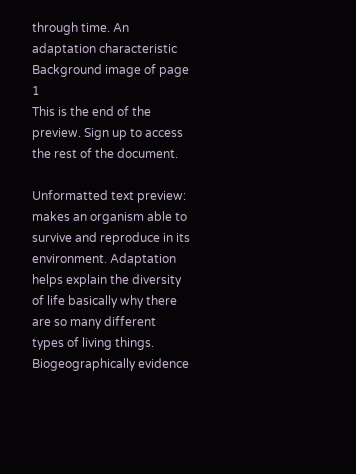through time. An adaptation characteristic
Background image of page 1
This is the end of the preview. Sign up to access the rest of the document.

Unformatted text preview: makes an organism able to survive and reproduce in its environment. Adaptation helps explain the diversity of life basically why there are so many different types of living things. Biogeographically evidence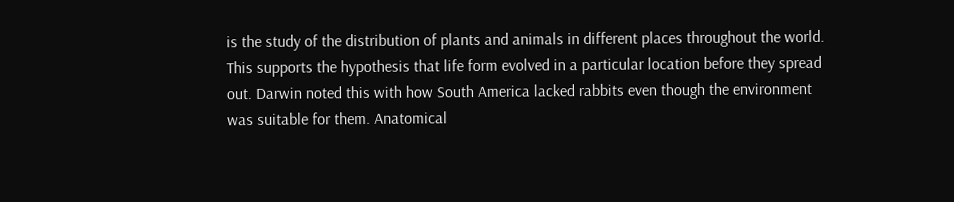is the study of the distribution of plants and animals in different places throughout the world. This supports the hypothesis that life form evolved in a particular location before they spread out. Darwin noted this with how South America lacked rabbits even though the environment was suitable for them. Anatomical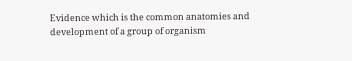Evidence which is the common anatomies and development of a group of organism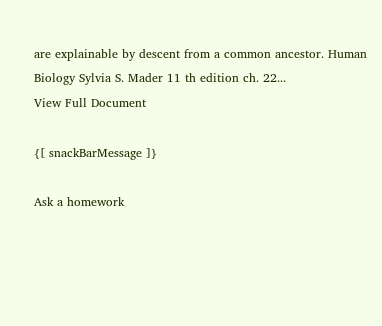are explainable by descent from a common ancestor. Human Biology Sylvia S. Mader 11 th edition ch. 22...
View Full Document

{[ snackBarMessage ]}

Ask a homework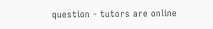question - tutors are online